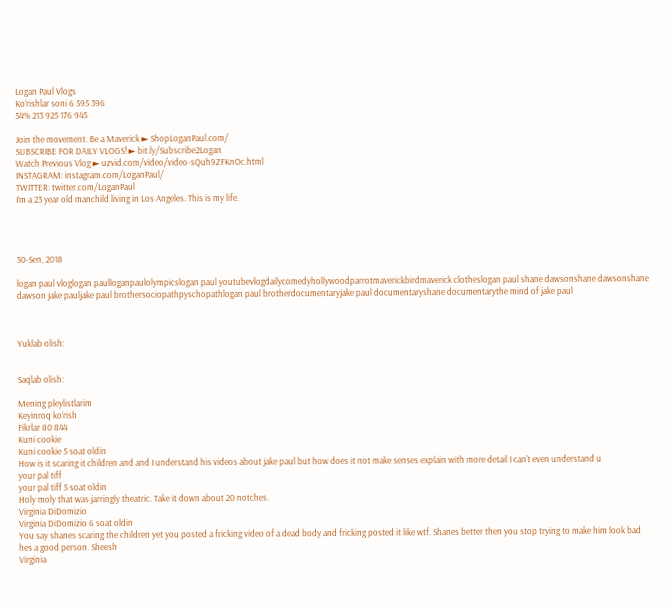Logan Paul Vlogs
Ko‘rishlar soni 6 595 396
54% 213 925 176 945

Join the movement. Be a Maverick ► ShopLoganPaul.com/
SUBSCRIBE FOR DAILY VLOGS! ► bit.ly/Subscribe2Logan
Watch Previous Vlog ► uzvid.com/video/video-sQuh9ZFKnOc.html
INSTAGRAM: instagram.com/LoganPaul/
TWITTER: twitter.com/LoganPaul
I’m a 23 year old manchild living in Los Angeles. This is my life.




30-Sen, 2018

logan paul vloglogan paulloganpaulolympicslogan paul youtubevlogdailycomedyhollywoodparrotmaverickbirdmaverick clotheslogan paul shane dawsonshane dawsonshane dawson jake pauljake paul brothersociopathpyschopathlogan paul brotherdocumentaryjake paul documentaryshane documentarythe mind of jake paul



Yuklab olish:


Saqlab olish:

Mening pleylistlarim
Keyinroq ko‘rish
Fikrlar 80 844
Kuni cookie
Kuni cookie 5 soat oldin
How is it scaring it children and and I understand his videos about jake paul but how does it not make senses explain with more detail I can't even understand u
your pal tiff
your pal tiff 5 soat oldin
Holy moly that was jarringly theatric. Take it down about 20 notches.
Virginia DiDomizio
Virginia DiDomizio 6 soat oldin
You say shanes scaring the children yet you posted a fricking video of a dead body and fricking posted it like wtf. Shanes better then you stop trying to make him look bad hes a good person. Sheesh
Virginia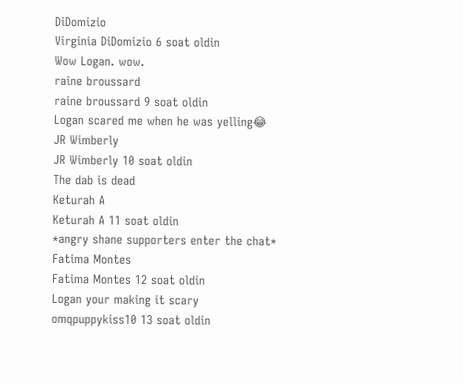DiDomizio
Virginia DiDomizio 6 soat oldin
Wow Logan. wow.
raine broussard
raine broussard 9 soat oldin
Logan scared me when he was yelling😂
JR Wimberly
JR Wimberly 10 soat oldin
The dab is dead
Keturah A
Keturah A 11 soat oldin
*angry shane supporters enter the chat*
Fatima Montes
Fatima Montes 12 soat oldin
Logan your making it scary
omqpuppykiss10 13 soat oldin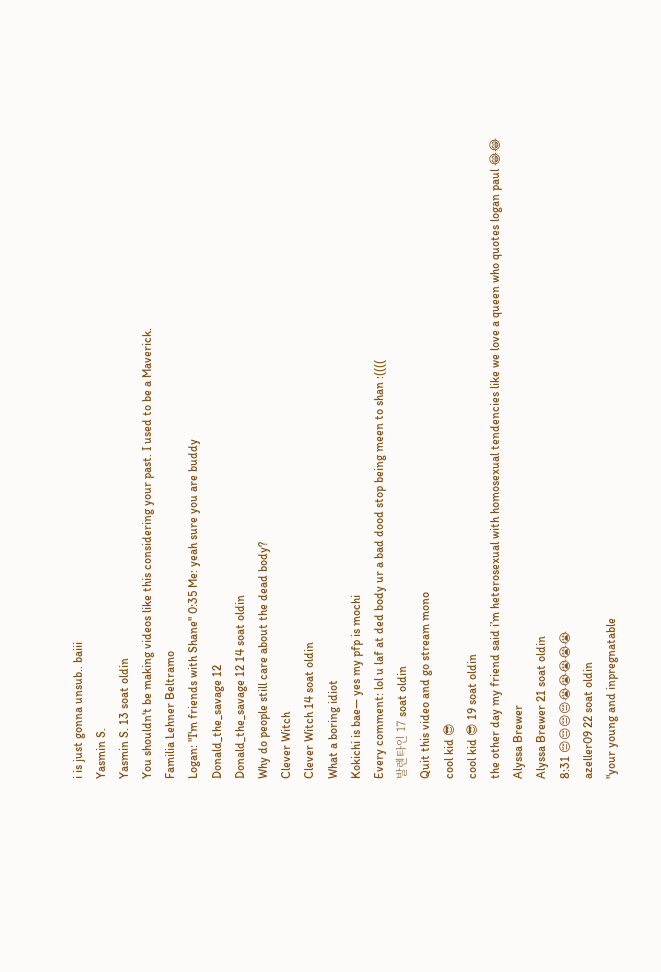i is just gonna unsub.. baiii
Yasmin S.
Yasmin S. 13 soat oldin
You shouldn't be making videos like this considering your past. I used to be a Maverick.
Familia Lehner Beltramo
Logan: "I'm friends with Shane" 0:35 Me: yeah sure you are buddy
Donald_the_savage 12
Donald_the_savage 12 14 soat oldin
Why do people still care about the dead body?
Clever Witch
Clever Witch 14 soat oldin
What a boring idiot
Kokichi is bae— yes my pfp is mochi
Every comment: lol u laf at ded body ur a bad dood stop being meen to shan :((((
발렌타인 17 soat oldin
Quit this video and go stream mono
cool kid 😎
cool kid 😎 19 soat oldin
the other day my friend said i’m heterosexual with homosexual tendencies like we love a queen who quotes logan paul 😂😂
Alyssa Brewer
Alyssa Brewer 21 soat oldin
8:31 😔😔😔😔😭😭😭😭😭
azeller09 22 soat oldin
"your young and inpregnatable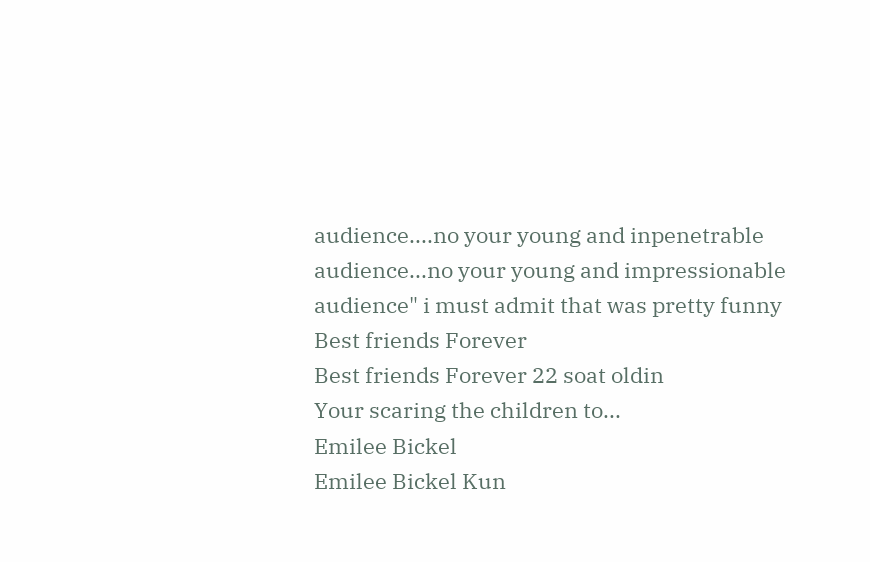audience....no your young and inpenetrable audience...no your young and impressionable audience" i must admit that was pretty funny
Best friends Forever
Best friends Forever 22 soat oldin
Your scaring the children to...
Emilee Bickel
Emilee Bickel Kun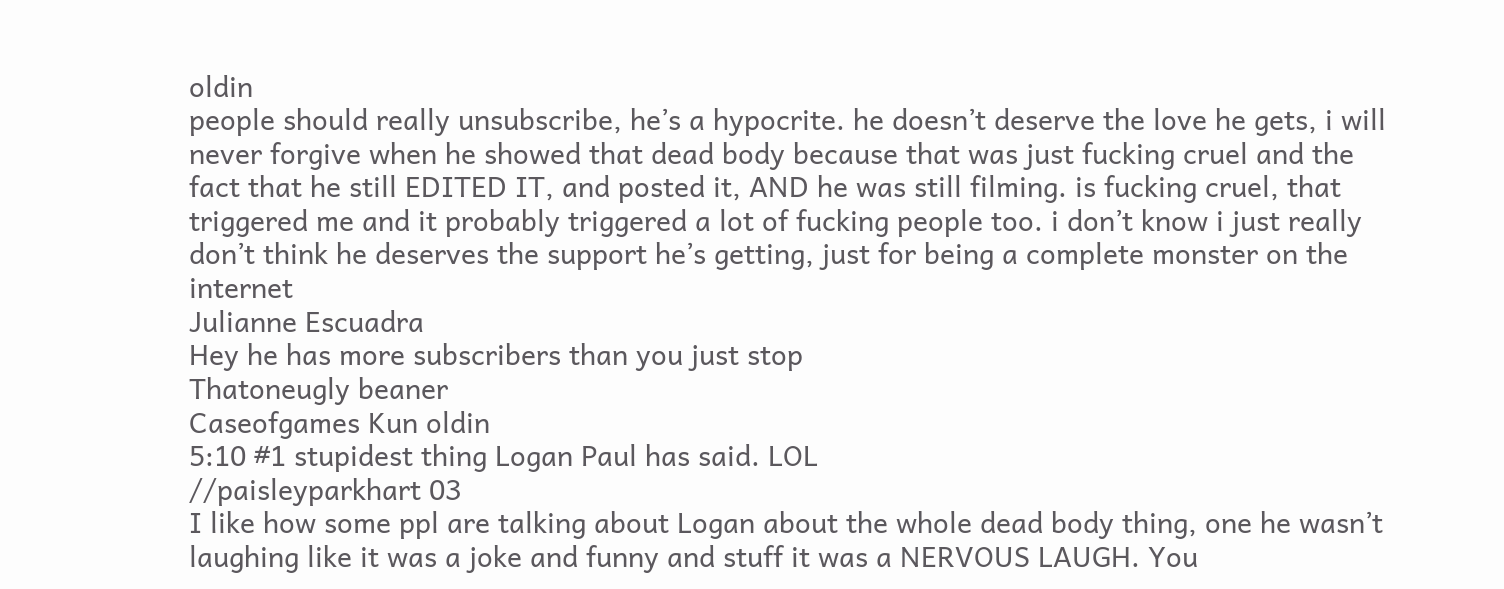oldin
people should really unsubscribe, he’s a hypocrite. he doesn’t deserve the love he gets, i will never forgive when he showed that dead body because that was just fucking cruel and the fact that he still EDITED IT, and posted it, AND he was still filming. is fucking cruel, that triggered me and it probably triggered a lot of fucking people too. i don’t know i just really don’t think he deserves the support he’s getting, just for being a complete monster on the internet
Julianne Escuadra
Hey he has more subscribers than you just stop
Thatoneugly beaner
Caseofgames Kun oldin
5:10 #1 stupidest thing Logan Paul has said. LOL
//paisleyparkhart 03
I like how some ppl are talking about Logan about the whole dead body thing, one he wasn’t laughing like it was a joke and funny and stuff it was a NERVOUS LAUGH. You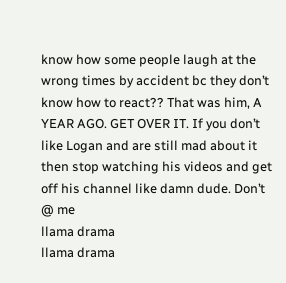know how some people laugh at the wrong times by accident bc they don’t know how to react?? That was him, A YEAR AGO. GET OVER IT. If you don’t like Logan and are still mad about it then stop watching his videos and get off his channel like damn dude. Don’t @ me
llama drama
llama drama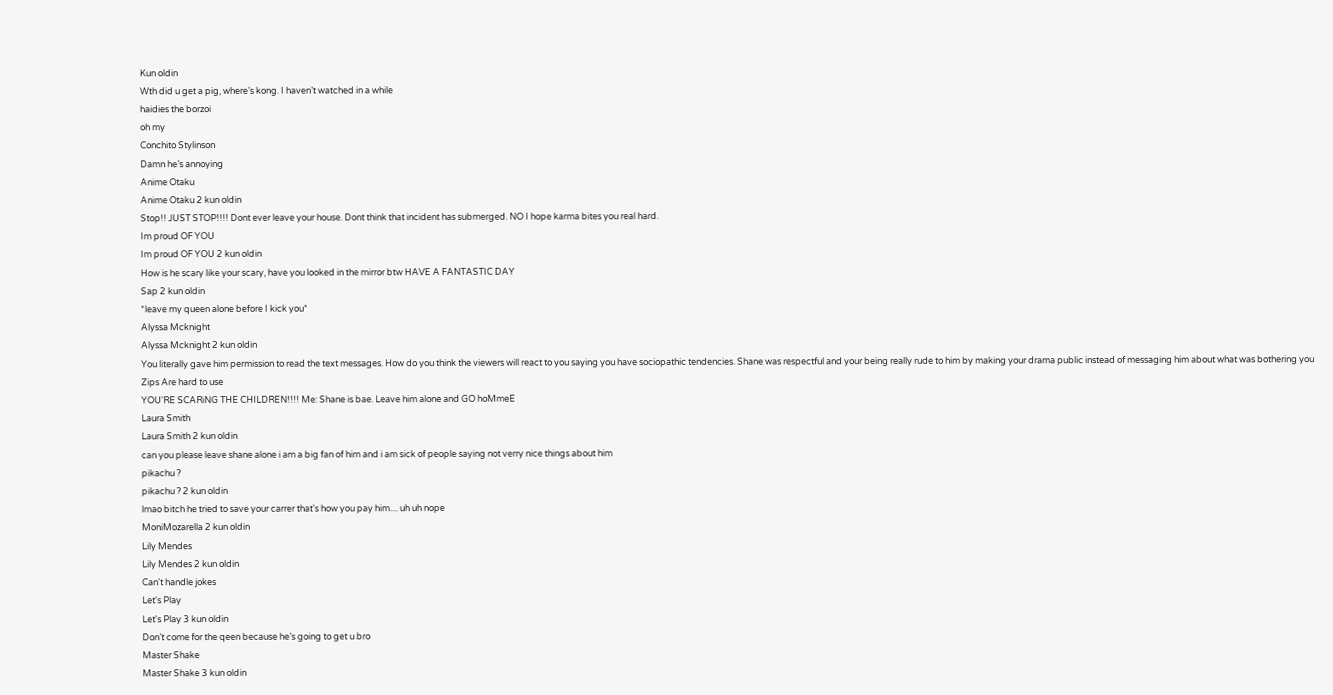Kun oldin
Wth did u get a pig, where’s kong. I haven’t watched in a while
haidies the borzoi
oh my
Conchito Stylinson
Damn he’s annoying
Anime Otaku
Anime Otaku 2 kun oldin
Stop!! JUST STOP!!!! Dont ever leave your house. Dont think that incident has submerged. NO I hope karma bites you real hard.
Im proud OF YOU
Im proud OF YOU 2 kun oldin
How is he scary like your scary, have you looked in the mirror btw HAVE A FANTASTIC DAY
Sap 2 kun oldin
*leave my queen alone before I kick you*
Alyssa Mcknight
Alyssa Mcknight 2 kun oldin
You literally gave him permission to read the text messages. How do you think the viewers will react to you saying you have sociopathic tendencies. Shane was respectful and your being really rude to him by making your drama public instead of messaging him about what was bothering you
Zips Are hard to use
YOU'RE SCARiNG THE CHILDREN!!!! Me: Shane is bae. Leave him alone and GO hoMmeE
Laura Smith
Laura Smith 2 kun oldin
can you please leave shane alone i am a big fan of him and i am sick of people saying not verry nice things about him
pikachu ?
pikachu ? 2 kun oldin
lmao bitch he tried to save your carrer that's how you pay him.... uh uh nope
MoniMozarella 2 kun oldin
Lily Mendes
Lily Mendes 2 kun oldin
Can't handle jokes
Let's Play
Let's Play 3 kun oldin
Don’t come for the qeen because he’s going to get u bro
Master Shake
Master Shake 3 kun oldin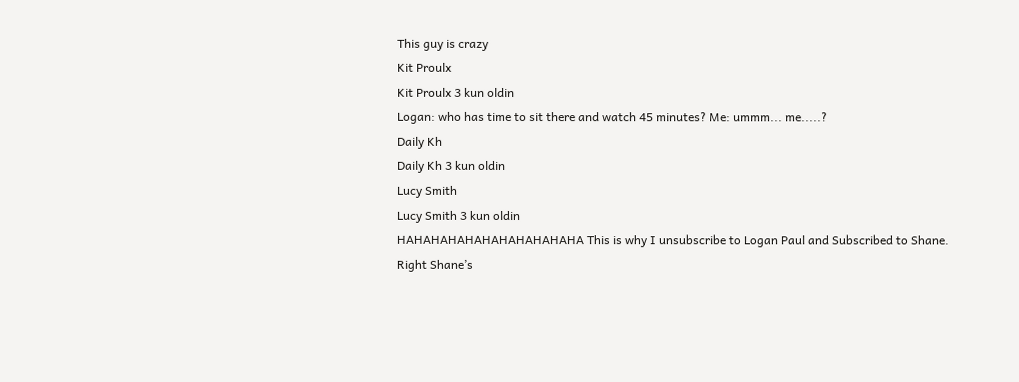This guy is crazy
Kit Proulx
Kit Proulx 3 kun oldin
Logan: who has time to sit there and watch 45 minutes? Me: ummm... me.....?
Daily Kh
Daily Kh 3 kun oldin
Lucy Smith
Lucy Smith 3 kun oldin
HAHAHAHAHAHAHAHAHAHAHA This is why I unsubscribe to Logan Paul and Subscribed to Shane.
Right Shane’s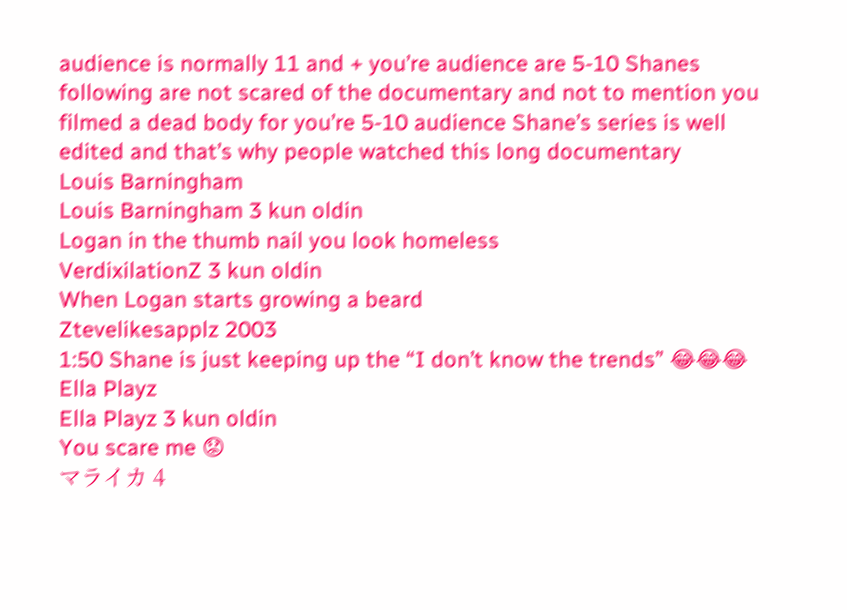audience is normally 11 and + you’re audience are 5-10 Shanes following are not scared of the documentary and not to mention you filmed a dead body for you’re 5-10 audience Shane’s series is well edited and that’s why people watched this long documentary
Louis Barningham
Louis Barningham 3 kun oldin
Logan in the thumb nail you look homeless
VerdixilationZ 3 kun oldin
When Logan starts growing a beard
Ztevelikesapplz 2003
1:50 Shane is just keeping up the “I don’t know the trends” 😂😂😂
Ella Playz
Ella Playz 3 kun oldin
You scare me 😟
マライカ 4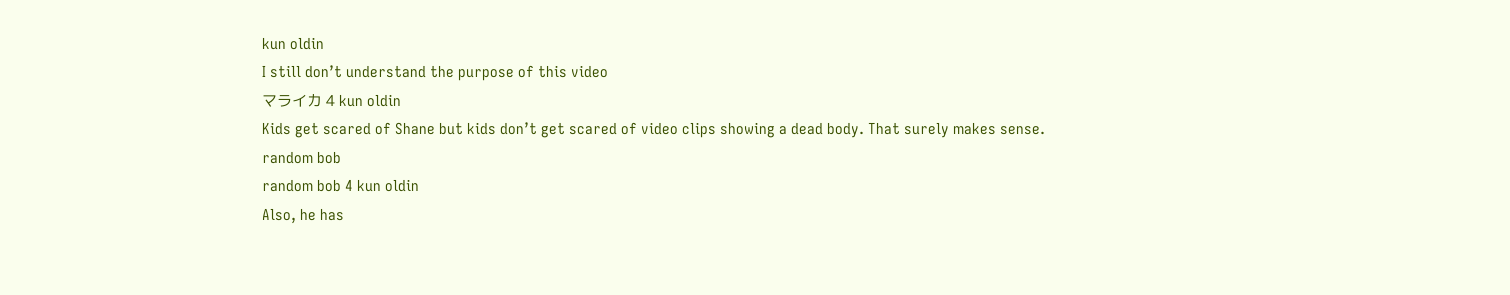kun oldin
I still don’t understand the purpose of this video
マライカ 4 kun oldin
Kids get scared of Shane but kids don’t get scared of video clips showing a dead body. That surely makes sense.
random bob
random bob 4 kun oldin
Also, he has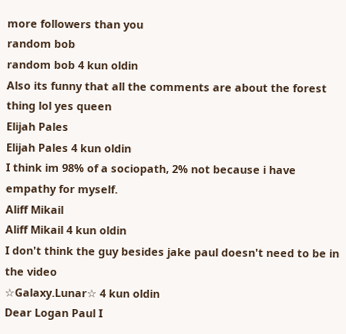more followers than you
random bob
random bob 4 kun oldin
Also its funny that all the comments are about the forest thing lol yes queen
Elijah Pales
Elijah Pales 4 kun oldin
I think im 98% of a sociopath, 2% not because i have empathy for myself.
Aliff Mikail
Aliff Mikail 4 kun oldin
I don't think the guy besides jake paul doesn't need to be in the video
☆Galaxy.Lunar☆ 4 kun oldin
Dear Logan Paul I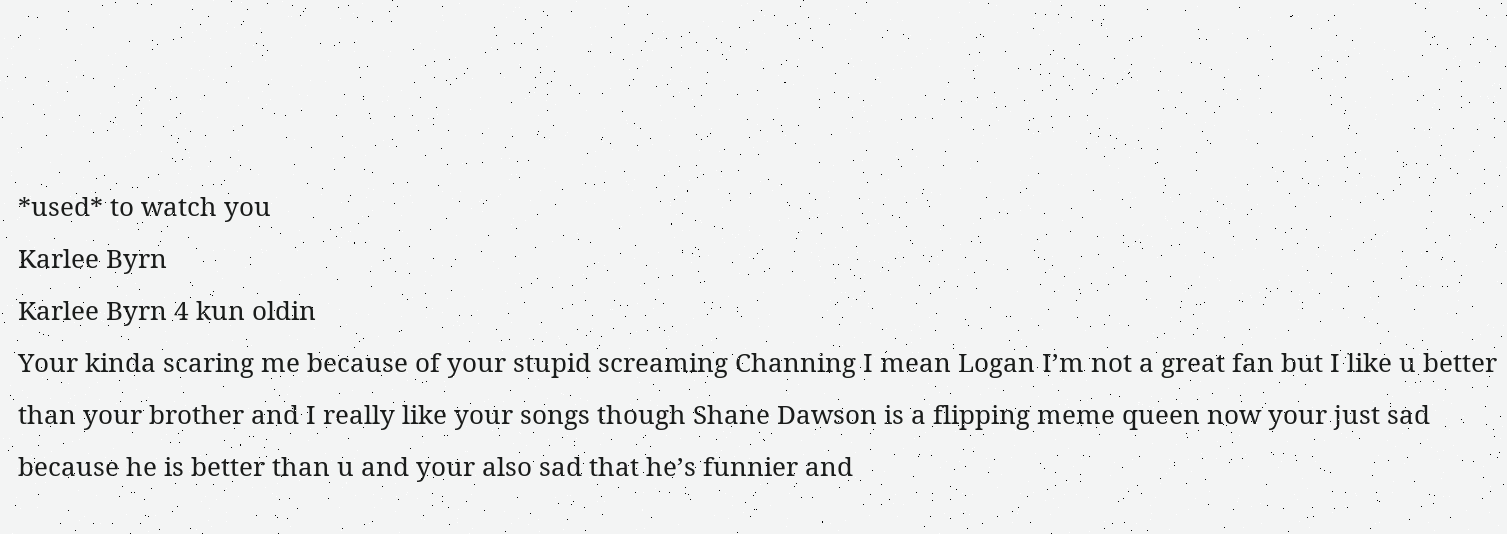*used* to watch you
Karlee Byrn
Karlee Byrn 4 kun oldin
Your kinda scaring me because of your stupid screaming Channing I mean Logan I’m not a great fan but I like u better than your brother and I really like your songs though Shane Dawson is a flipping meme queen now your just sad because he is better than u and your also sad that he’s funnier and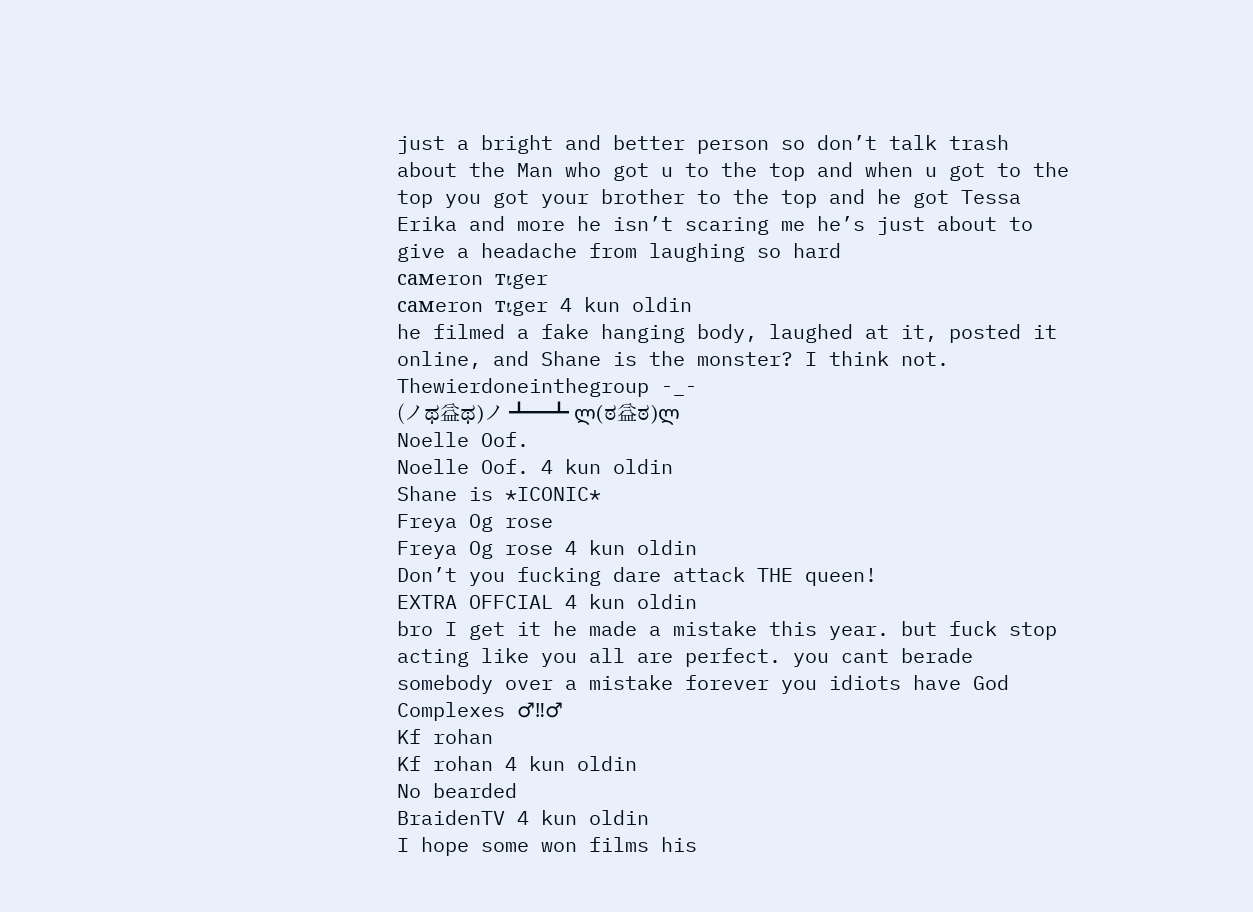just a bright and better person so don’t talk trash about the Man who got u to the top and when u got to the top you got your brother to the top and he got Tessa Erika and more he isn’t scaring me he’s just about to give a headache from laughing so hard
caмeron тιger
caмeron тιger 4 kun oldin
he filmed a fake hanging body, laughed at it, posted it online, and Shane is the monster? I think not.
Thewierdoneinthegroup -_-
(ノಥ益ಥ)ノ ┻━┻ ლ(ಠ益ಠ)ლ
Noelle Oof.
Noelle Oof. 4 kun oldin
Shane is *ICONIC*
Freya Og rose
Freya Og rose 4 kun oldin
Don’t you fucking dare attack THE queen!
EXTRA OFFCIAL 4 kun oldin
bro I get it he made a mistake this year. but fuck stop acting like you all are perfect. you cant berade somebody over a mistake forever you idiots have God Complexes ♂‼♂
Kf rohan
Kf rohan 4 kun oldin
No bearded
BraidenTV 4 kun oldin
I hope some won films his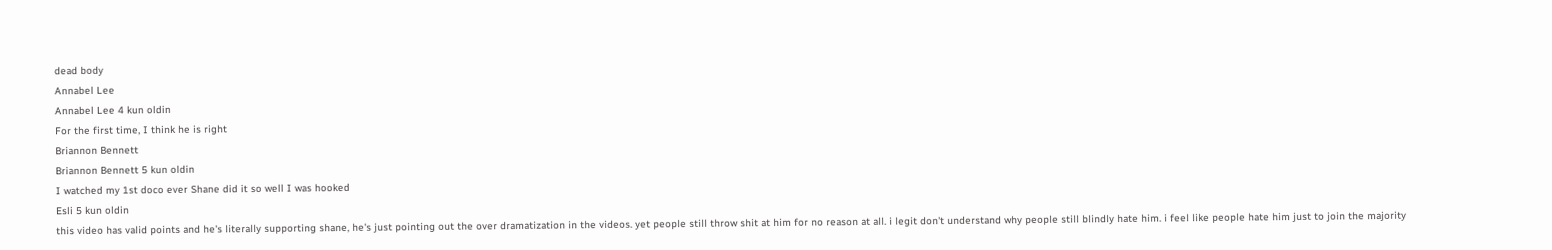dead body
Annabel Lee
Annabel Lee 4 kun oldin
For the first time, I think he is right
Briannon Bennett
Briannon Bennett 5 kun oldin
I watched my 1st doco ever Shane did it so well I was hooked
Esli 5 kun oldin
this video has valid points and he's literally supporting shane, he's just pointing out the over dramatization in the videos. yet people still throw shit at him for no reason at all. i legit don't understand why people still blindly hate him. i feel like people hate him just to join the majority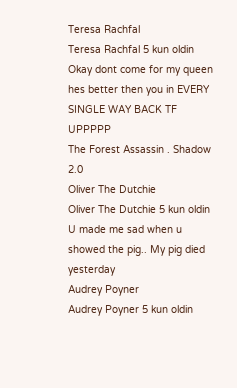Teresa Rachfal
Teresa Rachfal 5 kun oldin
Okay dont come for my queen hes better then you in EVERY SINGLE WAY BACK TF UPPPPP
The Forest Assassin . Shadow 2.0
Oliver The Dutchie
Oliver The Dutchie 5 kun oldin
U made me sad when u showed the pig.. My pig died yesterday
Audrey Poyner
Audrey Poyner 5 kun oldin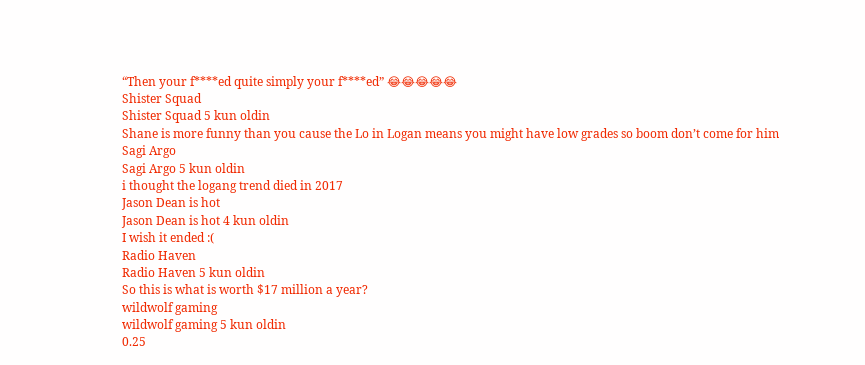“Then your f****ed quite simply your f****ed” 😂😂😂😂😂
Shister Squad
Shister Squad 5 kun oldin
Shane is more funny than you cause the Lo in Logan means you might have low grades so boom don’t come for him
Sagi Argo
Sagi Argo 5 kun oldin
i thought the logang trend died in 2017
Jason Dean is hot
Jason Dean is hot 4 kun oldin
I wish it ended :(
Radio Haven
Radio Haven 5 kun oldin
So this is what is worth $17 million a year?
wildwolf gaming
wildwolf gaming 5 kun oldin
0.25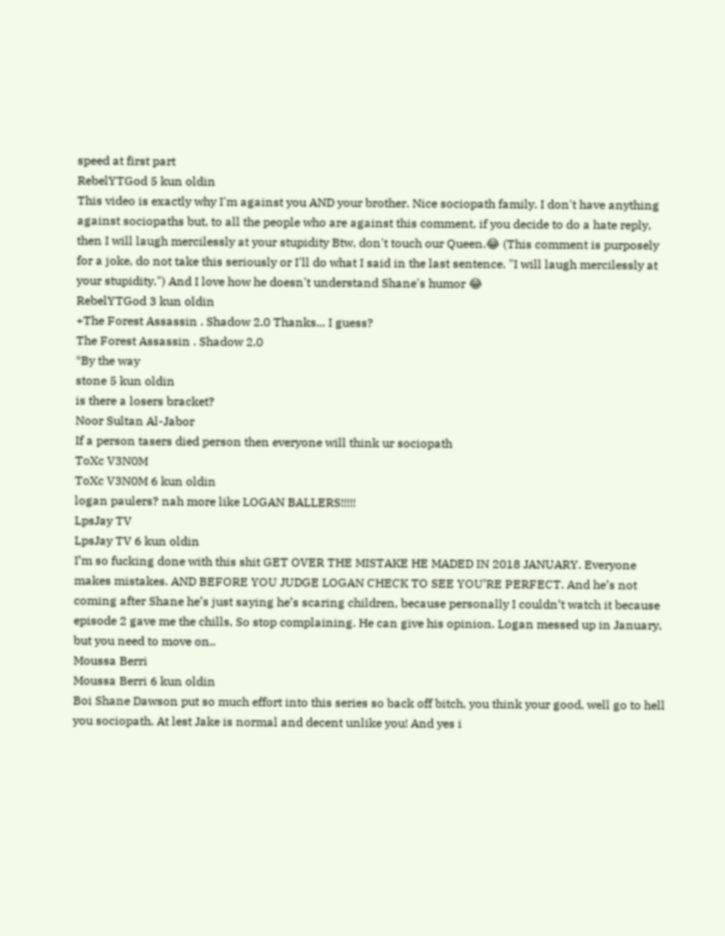speed at first part
RebelYTGod 5 kun oldin
This video is exactly why I'm against you AND your brother. Nice sociopath family. I don't have anything against sociopaths but, to all the people who are against this comment, if you decide to do a hate reply, then I will laugh mercilessly at your stupidity Btw, don't touch our Queen.😂 (This comment is purposely for a joke, do not take this seriously or I'll do what I said in the last sentence. "I will laugh mercilessly at your stupidity.") And I love how he doesn't understand Shane's humor 😂
RebelYTGod 3 kun oldin
+The Forest Assassin . Shadow 2.0 Thanks... I guess?
The Forest Assassin . Shadow 2.0
*By the way
stone 5 kun oldin
is there a losers bracket?
Noor Sultan Al-Jabor
If a person tasers died person then everyone will think ur sociopath
ToXc V3N0M
ToXc V3N0M 6 kun oldin
logan paulers? nah more like LOGAN BALLERS!!!!!
LpsJay TV
LpsJay TV 6 kun oldin
I’m so fucking done with this shit GET OVER THE MISTAKE HE MADED IN 2018 JANUARY. Everyone makes mistakes. AND BEFORE YOU JUDGE LOGAN CHECK TO SEE YOU’RE PERFECT. And he’s not coming after Shane he’s just saying he’s scaring children, because personally I couldn’t watch it because episode 2 gave me the chills, So stop complaining. He can give his opinion. Logan messed up in January, but you need to move on..
Moussa Berri
Moussa Berri 6 kun oldin
Boi Shane Dawson put so much effort into this series so back off bitch, you think your good, well go to hell you sociopath. At lest Jake is normal and decent unlike you! And yes i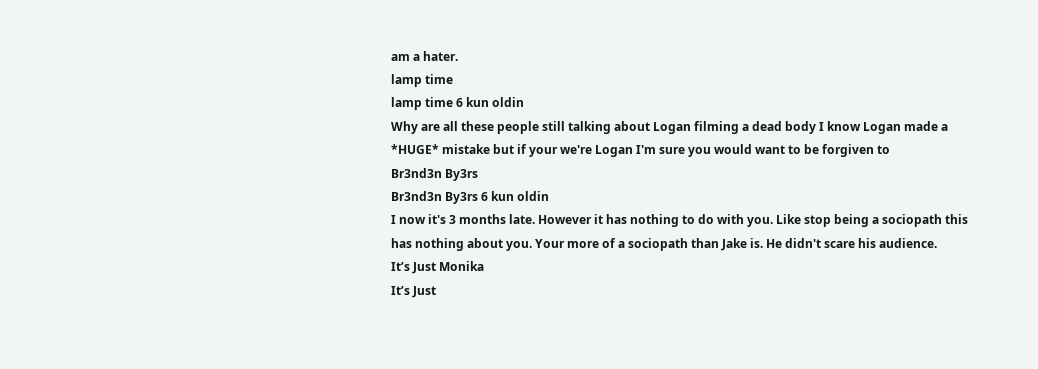am a hater.
lamp time
lamp time 6 kun oldin
Why are all these people still talking about Logan filming a dead body I know Logan made a *HUGE* mistake but if your we're Logan I'm sure you would want to be forgiven to
Br3nd3n By3rs
Br3nd3n By3rs 6 kun oldin
I now it's 3 months late. However it has nothing to do with you. Like stop being a sociopath this has nothing about you. Your more of a sociopath than Jake is. He didn't scare his audience.
It’s Just Monika
It’s Just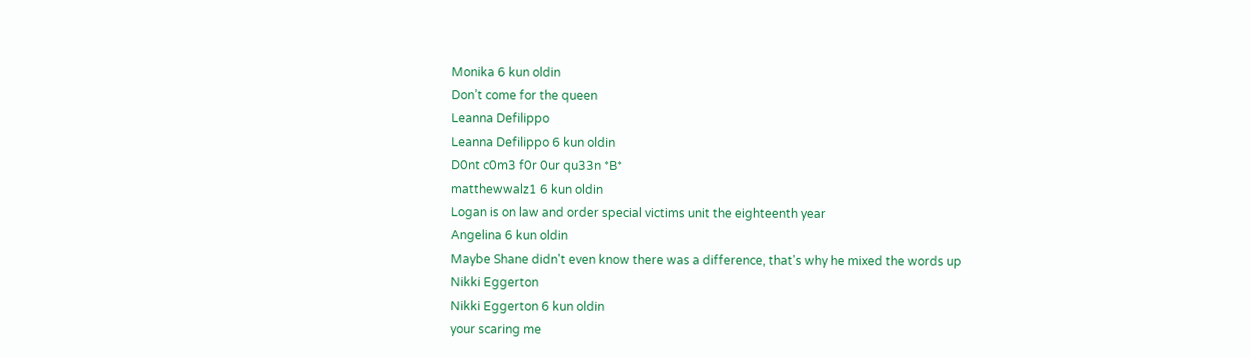Monika 6 kun oldin
Don’t come for the queen
Leanna Defilippo
Leanna Defilippo 6 kun oldin
D0nt c0m3 f0r 0ur qu33n *B*
matthewwalz1 6 kun oldin
Logan is on law and order special victims unit the eighteenth year
Angelina 6 kun oldin
Maybe Shane didn't even know there was a difference, that's why he mixed the words up
Nikki Eggerton
Nikki Eggerton 6 kun oldin
your scaring me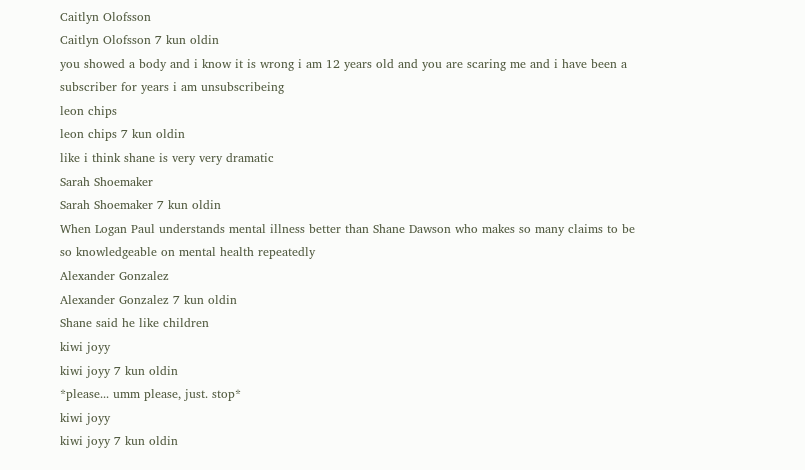Caitlyn Olofsson
Caitlyn Olofsson 7 kun oldin
you showed a body and i know it is wrong i am 12 years old and you are scaring me and i have been a subscriber for years i am unsubscribeing
leon chips
leon chips 7 kun oldin
like i think shane is very very dramatic
Sarah Shoemaker
Sarah Shoemaker 7 kun oldin
When Logan Paul understands mental illness better than Shane Dawson who makes so many claims to be so knowledgeable on mental health repeatedly
Alexander Gonzalez
Alexander Gonzalez 7 kun oldin
Shane said he like children
kiwi joyy
kiwi joyy 7 kun oldin
*please... umm please, just. stop*
kiwi joyy
kiwi joyy 7 kun oldin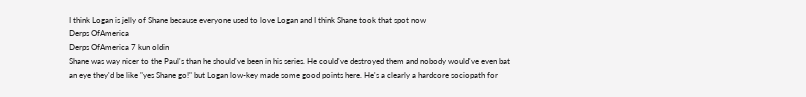I think Logan is jelly of Shane because everyone used to love Logan and I think Shane took that spot now
Derps OfAmerica
Derps OfAmerica 7 kun oldin
Shane was way nicer to the Paul's than he should've been in his series. He could've destroyed them and nobody would've even bat an eye they'd be like "yes Shane go!" but Logan low-key made some good points here. He's a clearly a hardcore sociopath for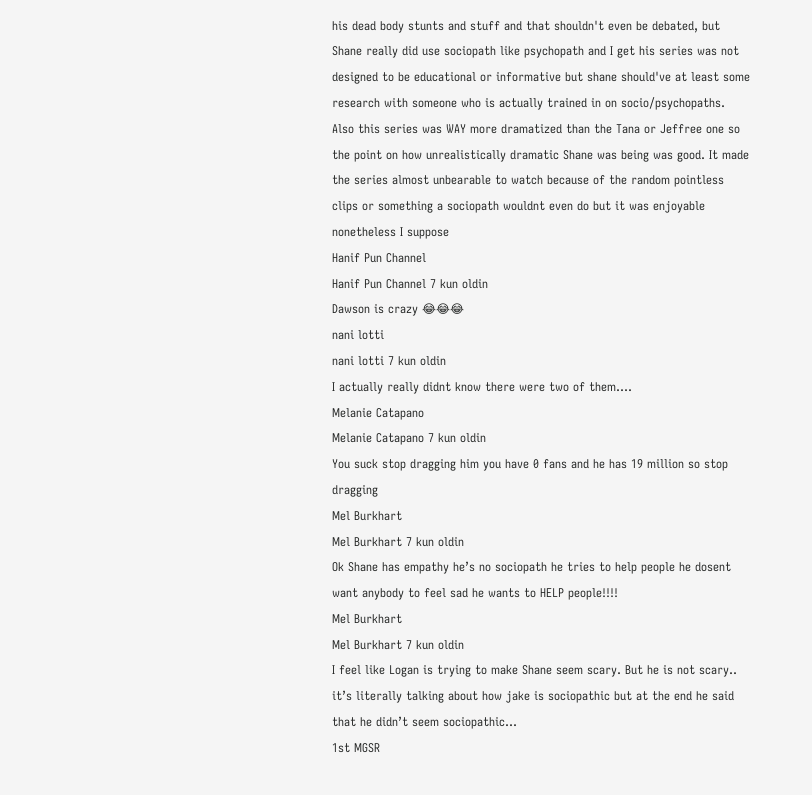his dead body stunts and stuff and that shouldn't even be debated, but Shane really did use sociopath like psychopath and I get his series was not designed to be educational or informative but shane should've at least some research with someone who is actually trained in on socio/psychopaths. Also this series was WAY more dramatized than the Tana or Jeffree one so the point on how unrealistically dramatic Shane was being was good. It made the series almost unbearable to watch because of the random pointless clips or something a sociopath wouldnt even do but it was enjoyable nonetheless I suppose
Hanif Pun Channel
Hanif Pun Channel 7 kun oldin
Dawson is crazy 😂😂😂
nani lotti
nani lotti 7 kun oldin
I actually really didnt know there were two of them….
Melanie Catapano
Melanie Catapano 7 kun oldin
You suck stop dragging him you have 0 fans and he has 19 million so stop dragging
Mel Burkhart
Mel Burkhart 7 kun oldin
Ok Shane has empathy he’s no sociopath he tries to help people he dosent want anybody to feel sad he wants to HELP people!!!!
Mel Burkhart
Mel Burkhart 7 kun oldin
I feel like Logan is trying to make Shane seem scary. But he is not scary.. it’s literally talking about how jake is sociopathic but at the end he said that he didn’t seem sociopathic...
1st MGSR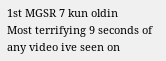1st MGSR 7 kun oldin
Most terrifying 9 seconds of any video ive seen on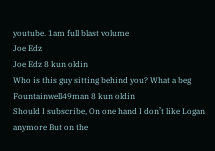youtube. 1am full blast volume
Joe Edz
Joe Edz 8 kun oldin
Who is this guy sitting behind you? What a beg
Fountainwell49man 8 kun oldin
Should I subscribe, On one hand I don’t like Logan anymore But on the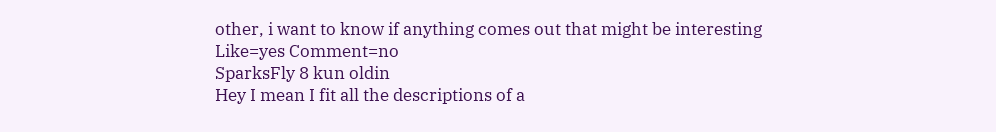other, i want to know if anything comes out that might be interesting Like=yes Comment=no
SparksFly 8 kun oldin
Hey I mean I fit all the descriptions of a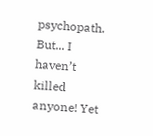psychopath. But... I haven’t killed anyone! Yet